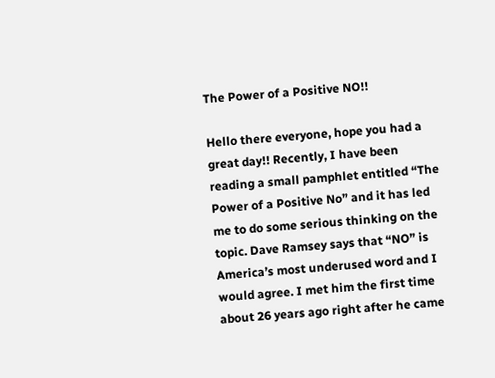The Power of a Positive NO!!

Hello there everyone, hope you had a great day!! Recently, I have been reading a small pamphlet entitled “The Power of a Positive No” and it has led me to do some serious thinking on the topic. Dave Ramsey says that “NO” is America’s most underused word and I would agree. I met him the first time about 26 years ago right after he came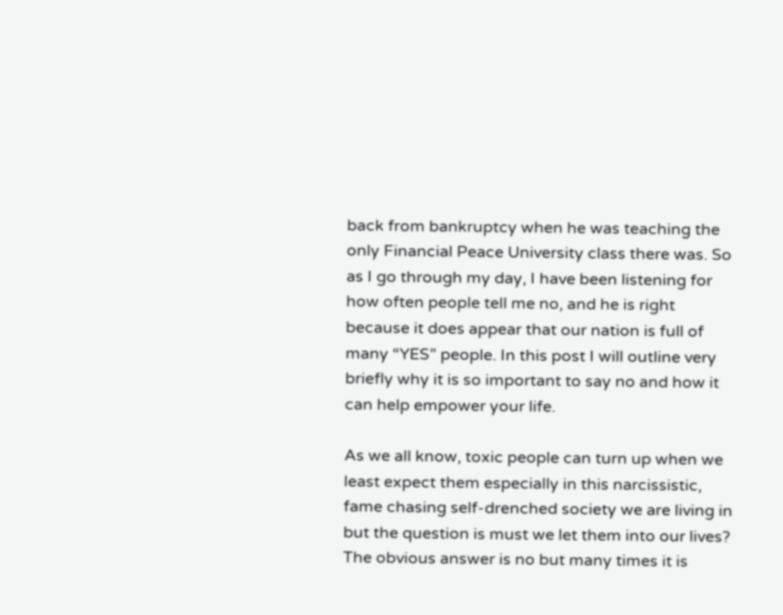back from bankruptcy when he was teaching the only Financial Peace University class there was. So as I go through my day, I have been listening for how often people tell me no, and he is right because it does appear that our nation is full of many “YES” people. In this post I will outline very briefly why it is so important to say no and how it can help empower your life.

As we all know, toxic people can turn up when we least expect them especially in this narcissistic, fame chasing self-drenched society we are living in but the question is must we let them into our lives? The obvious answer is no but many times it is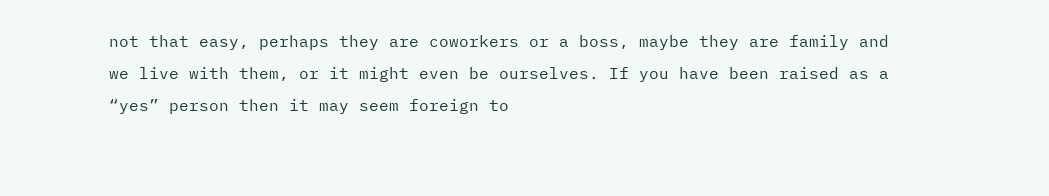not that easy, perhaps they are coworkers or a boss, maybe they are family and we live with them, or it might even be ourselves. If you have been raised as a “yes” person then it may seem foreign to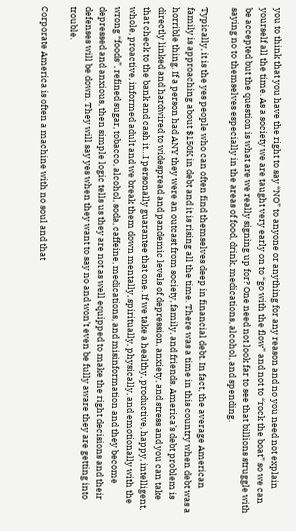you to think that you have the right to say “NO” to anyone or anything for any reason and no you need not explain yourself all the time. As a society we are taught very early on to “go with the flow” and not to “rock the boat” so we can be accepted but the question is what are we really signing up for? One need not look far to see that billions struggle with saying no to themselves especially in the areas of food, drink, medications, alcohol, and spending.

Typically, it is the yes people who can often find themselves deep in financial debt. In fact, the average American family is approaching about $150K in debt and it is rising all the time. There was a time in this country when debt was a horrible thing. If a person had ANY they were an outcast from society, family, and friends. America’s debt problem is directly linked and hardwired to widespread and pandemic levels of depression, anxiety, and stress and you can take that check to the bank and cash it…I personally guarantee that one. If we take a healthy, productive, happy, intelligent, whole, proactive, informed adult and we break them down mentally, spiritually, physically, and emotionally with the wrong “foods”, refined sugar, tobacco, alcohol, soda, caffeine, medications, and misinformation and they become depressed and anxious, then simple logic tells us they are not as well equipped to make the right decisions and their defenses will be down. They will say yes when they want to say no and won’t even be fully aware they are getting into trouble.

Corporate America is often a machine with no soul and that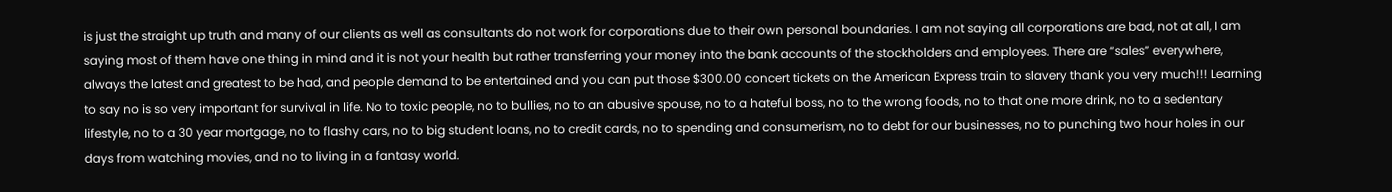is just the straight up truth and many of our clients as well as consultants do not work for corporations due to their own personal boundaries. I am not saying all corporations are bad, not at all, I am saying most of them have one thing in mind and it is not your health but rather transferring your money into the bank accounts of the stockholders and employees. There are “sales” everywhere, always the latest and greatest to be had, and people demand to be entertained and you can put those $300.00 concert tickets on the American Express train to slavery thank you very much!!! Learning to say no is so very important for survival in life. No to toxic people, no to bullies, no to an abusive spouse, no to a hateful boss, no to the wrong foods, no to that one more drink, no to a sedentary lifestyle, no to a 30 year mortgage, no to flashy cars, no to big student loans, no to credit cards, no to spending and consumerism, no to debt for our businesses, no to punching two hour holes in our days from watching movies, and no to living in a fantasy world.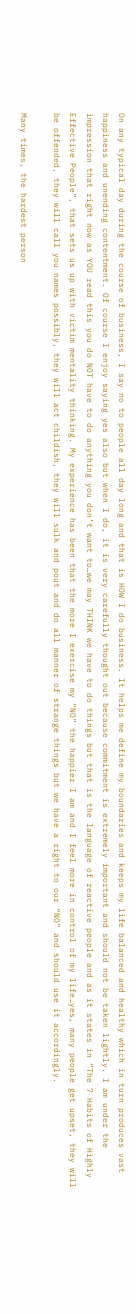On any typical day during the course of business, I say no to people all day long and that is HOW I do business. It helps me define my boundaries and keeps my life balanced and healthy which in turn produces vast happiness and unending contentment. Of course I enjoy saying yes also but when I do, it is very carefully thought out because commitment is extremely important and should not be taken lightly. I am under the impression that right now as YOU read this you do NOT have to do anything you don’t want to…we may THINK we have to do things but that is the language of reactive people and as it states in “The 7 Habits of Highly Effective People”, that sets us up with victim mentality thinking. My experience has been that the more I exercise my “NO” the happier I am and I feel more in control of my life…yes, many people get upset, they will be offended, they will call you names possibly, they will act childish, they will sulk and pout and do all manner of strange things but we have a right to our “NO” and should use it accordingly.

Many times, the hardest person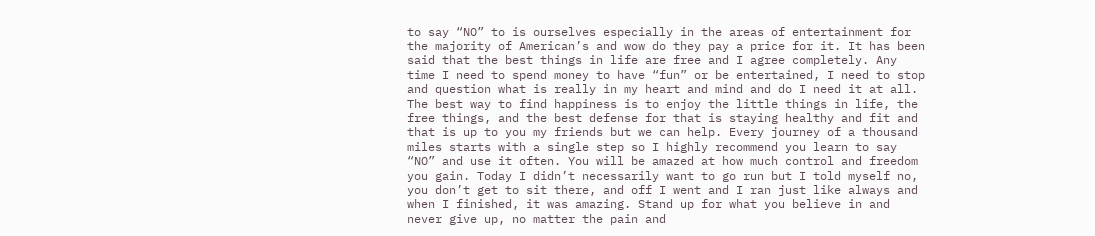to say “NO” to is ourselves especially in the areas of entertainment for the majority of American’s and wow do they pay a price for it. It has been said that the best things in life are free and I agree completely. Any time I need to spend money to have “fun” or be entertained, I need to stop and question what is really in my heart and mind and do I need it at all. The best way to find happiness is to enjoy the little things in life, the free things, and the best defense for that is staying healthy and fit and that is up to you my friends but we can help. Every journey of a thousand miles starts with a single step so I highly recommend you learn to say “NO” and use it often. You will be amazed at how much control and freedom you gain. Today I didn’t necessarily want to go run but I told myself no, you don’t get to sit there, and off I went and I ran just like always and when I finished, it was amazing. Stand up for what you believe in and never give up, no matter the pain and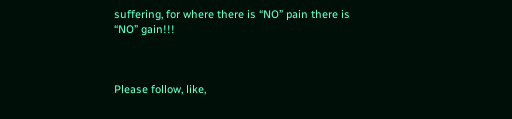suffering, for where there is “NO” pain there is “NO” gain!!!



Please follow, like,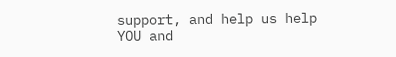support, and help us help YOU and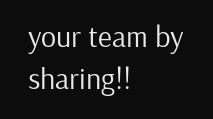your team by sharing!!